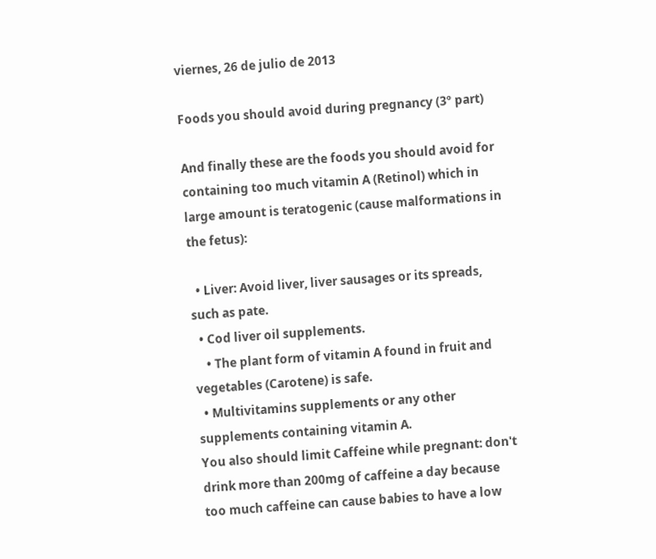viernes, 26 de julio de 2013

Foods you should avoid during pregnancy (3º part)

And finally these are the foods you should avoid for containing too much vitamin A (Retinol) which in large amount is teratogenic (cause malformations in the fetus):

  • Liver: Avoid liver, liver sausages or its spreads, such as pate.
  • Cod liver oil supplements.
    • The plant form of vitamin A found in fruit and vegetables (Carotene) is safe.
  • Multivitamins supplements or any other supplements containing vitamin A.
You also should limit Caffeine while pregnant: don't drink more than 200mg of caffeine a day because too much caffeine can cause babies to have a low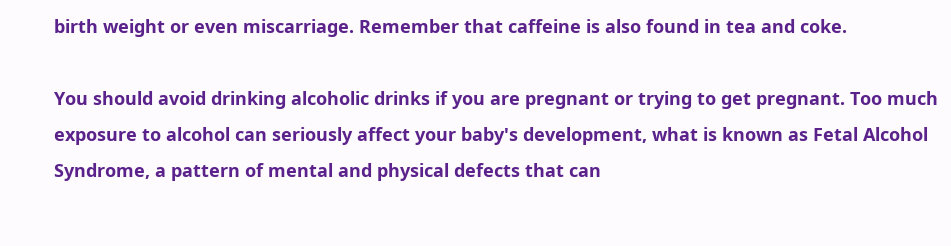birth weight or even miscarriage. Remember that caffeine is also found in tea and coke.

You should avoid drinking alcoholic drinks if you are pregnant or trying to get pregnant. Too much exposure to alcohol can seriously affect your baby's development, what is known as Fetal Alcohol Syndrome, a pattern of mental and physical defects that can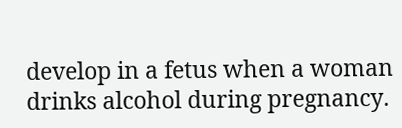develop in a fetus when a woman drinks alcohol during pregnancy.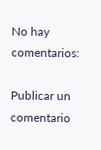No hay comentarios:

Publicar un comentario